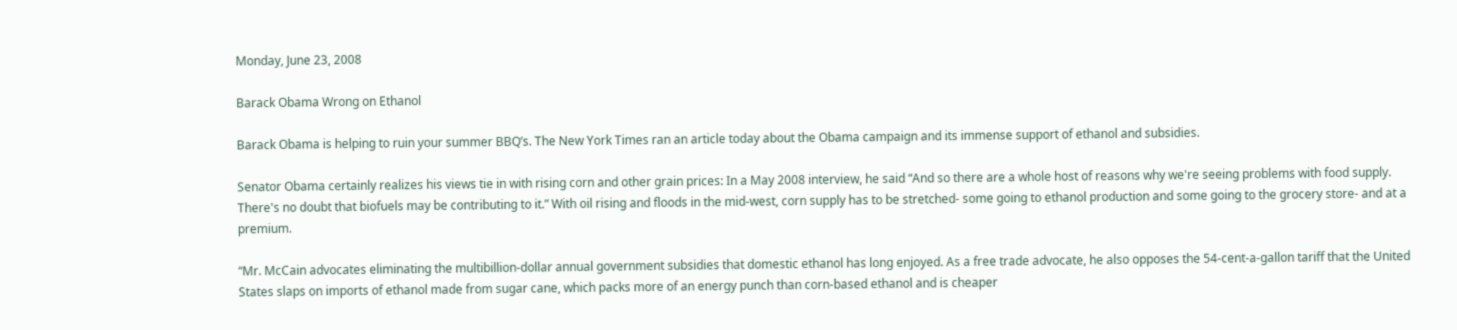Monday, June 23, 2008

Barack Obama Wrong on Ethanol

Barack Obama is helping to ruin your summer BBQ’s. The New York Times ran an article today about the Obama campaign and its immense support of ethanol and subsidies.

Senator Obama certainly realizes his views tie in with rising corn and other grain prices: In a May 2008 interview, he said “And so there are a whole host of reasons why we're seeing problems with food supply. There's no doubt that biofuels may be contributing to it.” With oil rising and floods in the mid-west, corn supply has to be stretched- some going to ethanol production and some going to the grocery store- and at a premium.

“Mr. McCain advocates eliminating the multibillion-dollar annual government subsidies that domestic ethanol has long enjoyed. As a free trade advocate, he also opposes the 54-cent-a-gallon tariff that the United States slaps on imports of ethanol made from sugar cane, which packs more of an energy punch than corn-based ethanol and is cheaper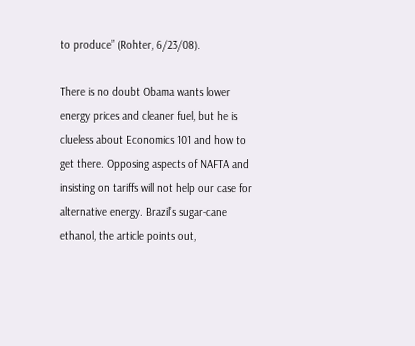to produce” (Rohter, 6/23/08).

There is no doubt Obama wants lower energy prices and cleaner fuel, but he is clueless about Economics 101 and how to get there. Opposing aspects of NAFTA and insisting on tariffs will not help our case for alternative energy. Brazil’s sugar-cane ethanol, the article points out,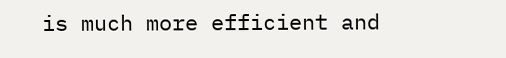is much more efficient and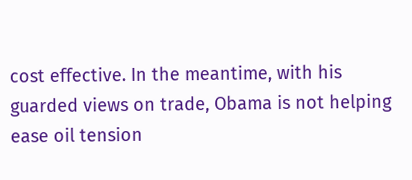cost effective. In the meantime, with his guarded views on trade, Obama is not helping ease oil tension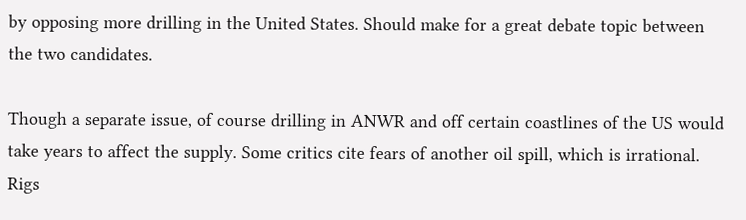by opposing more drilling in the United States. Should make for a great debate topic between the two candidates.

Though a separate issue, of course drilling in ANWR and off certain coastlines of the US would take years to affect the supply. Some critics cite fears of another oil spill, which is irrational. Rigs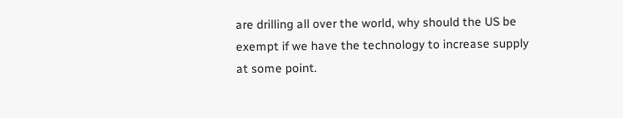are drilling all over the world, why should the US be exempt if we have the technology to increase supply at some point.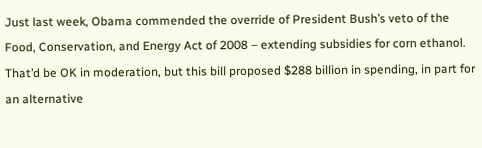Just last week, Obama commended the override of President Bush’s veto of the Food, Conservation, and Energy Act of 2008 – extending subsidies for corn ethanol. That’d be OK in moderation, but this bill proposed $288 billion in spending, in part for an alternative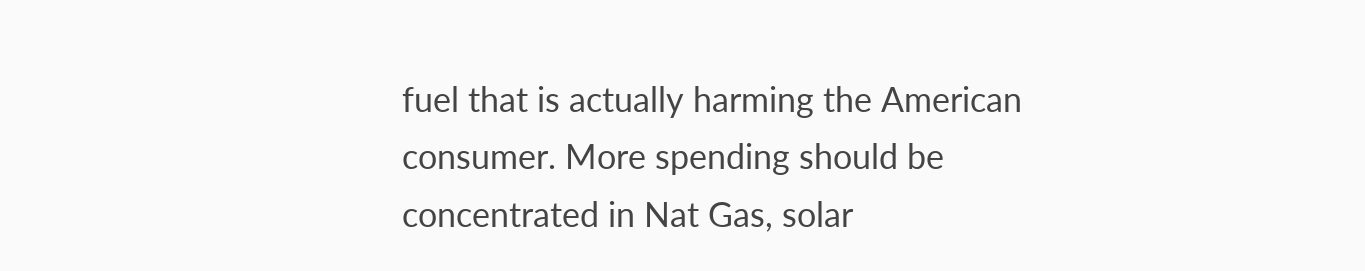fuel that is actually harming the American consumer. More spending should be concentrated in Nat Gas, solar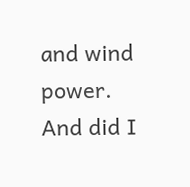and wind power. And did I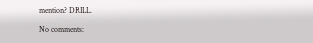mention? DRILL.

No comments: